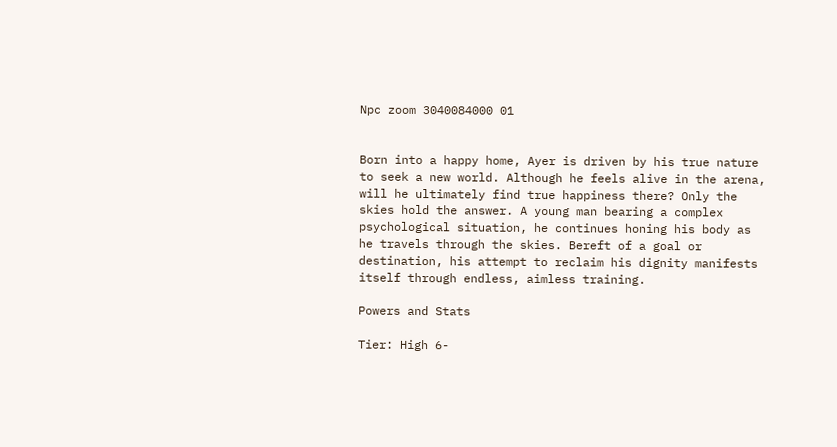Npc zoom 3040084000 01


Born into a happy home, Ayer is driven by his true nature to seek a new world. Although he feels alive in the arena, will he ultimately find true happiness there? Only the skies hold the answer. A young man bearing a complex psychological situation, he continues honing his body as he travels through the skies. Bereft of a goal or destination, his attempt to reclaim his dignity manifests itself through endless, aimless training.

Powers and Stats

Tier: High 6-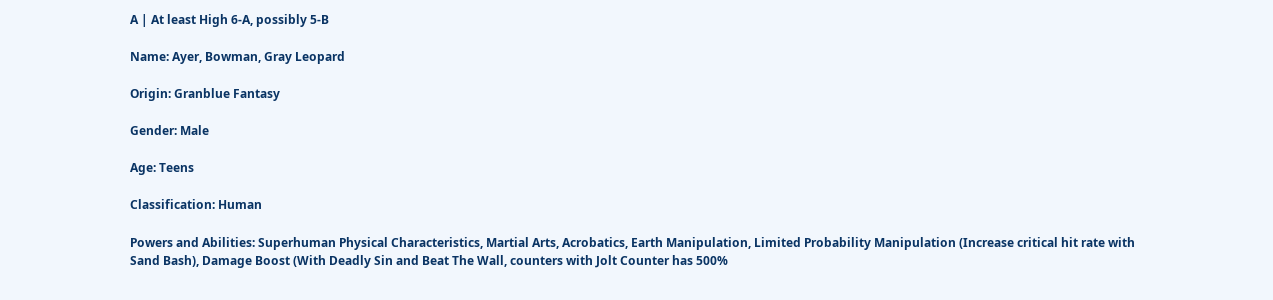A | At least High 6-A, possibly 5-B

Name: Ayer, Bowman, Gray Leopard

Origin: Granblue Fantasy

Gender: Male

Age: Teens

Classification: Human

Powers and Abilities: Superhuman Physical Characteristics, Martial Arts, Acrobatics, Earth Manipulation, Limited Probability Manipulation (Increase critical hit rate with Sand Bash), Damage Boost (With Deadly Sin and Beat The Wall, counters with Jolt Counter has 500%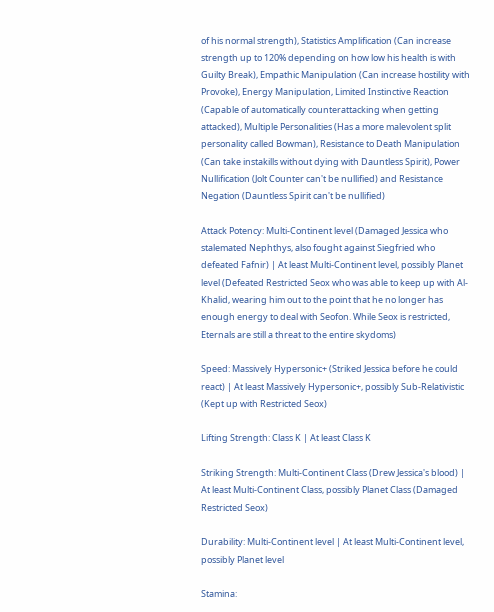of his normal strength), Statistics Amplification (Can increase strength up to 120% depending on how low his health is with Guilty Break), Empathic Manipulation (Can increase hostility with Provoke), Energy Manipulation, Limited Instinctive Reaction (Capable of automatically counterattacking when getting attacked), Multiple Personalities (Has a more malevolent split personality called Bowman), Resistance to Death Manipulation (Can take instakills without dying with Dauntless Spirit), Power Nullification (Jolt Counter can't be nullified) and Resistance Negation (Dauntless Spirit can't be nullified)

Attack Potency: Multi-Continent level (Damaged Jessica who stalemated Nephthys, also fought against Siegfried who defeated Fafnir) | At least Multi-Continent level, possibly Planet level (Defeated Restricted Seox who was able to keep up with Al-Khalid, wearing him out to the point that he no longer has enough energy to deal with Seofon. While Seox is restricted, Eternals are still a threat to the entire skydoms)

Speed: Massively Hypersonic+ (Striked Jessica before he could react) | At least Massively Hypersonic+, possibly Sub-Relativistic (Kept up with Restricted Seox)

Lifting Strength: Class K | At least Class K

Striking Strength: Multi-Continent Class (Drew Jessica's blood) | At least Multi-Continent Class, possibly Planet Class (Damaged Restricted Seox)

Durability: Multi-Continent level | At least Multi-Continent level, possibly Planet level

Stamina: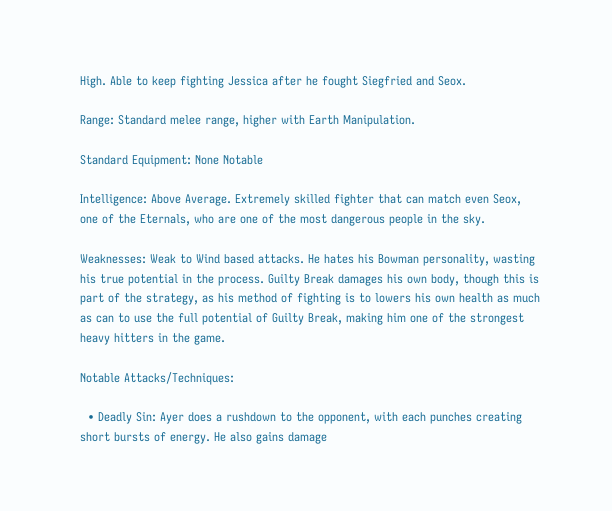High. Able to keep fighting Jessica after he fought Siegfried and Seox.

Range: Standard melee range, higher with Earth Manipulation.

Standard Equipment: None Notable

Intelligence: Above Average. Extremely skilled fighter that can match even Seox, one of the Eternals, who are one of the most dangerous people in the sky.

Weaknesses: Weak to Wind based attacks. He hates his Bowman personality, wasting his true potential in the process. Guilty Break damages his own body, though this is part of the strategy, as his method of fighting is to lowers his own health as much as can to use the full potential of Guilty Break, making him one of the strongest heavy hitters in the game.

Notable Attacks/Techniques:

  • Deadly Sin: Ayer does a rushdown to the opponent, with each punches creating short bursts of energy. He also gains damage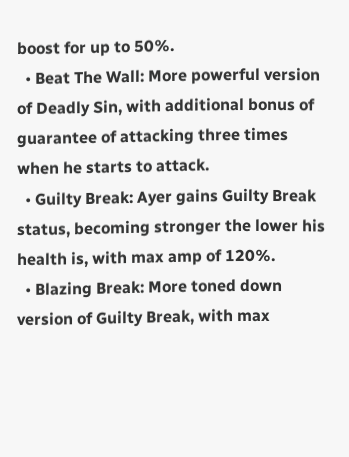boost for up to 50%.
  • Beat The Wall: More powerful version of Deadly Sin, with additional bonus of guarantee of attacking three times when he starts to attack.
  • Guilty Break: Ayer gains Guilty Break status, becoming stronger the lower his health is, with max amp of 120%.
  • Blazing Break: More toned down version of Guilty Break, with max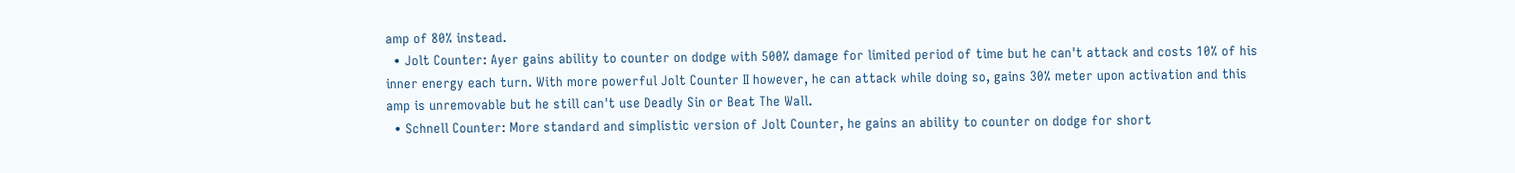amp of 80% instead.
  • Jolt Counter: Ayer gains ability to counter on dodge with 500% damage for limited period of time but he can't attack and costs 10% of his inner energy each turn. With more powerful Jolt Counter II however, he can attack while doing so, gains 30% meter upon activation and this amp is unremovable but he still can't use Deadly Sin or Beat The Wall.
  • Schnell Counter: More standard and simplistic version of Jolt Counter, he gains an ability to counter on dodge for short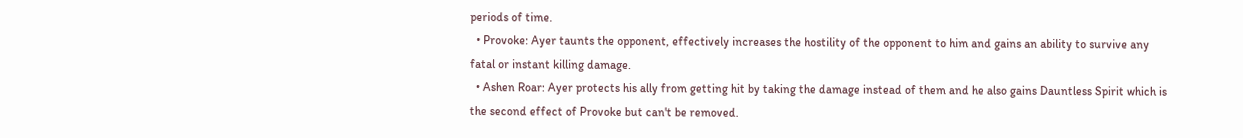periods of time.
  • Provoke: Ayer taunts the opponent, effectively increases the hostility of the opponent to him and gains an ability to survive any fatal or instant killing damage.
  • Ashen Roar: Ayer protects his ally from getting hit by taking the damage instead of them and he also gains Dauntless Spirit which is the second effect of Provoke but can't be removed.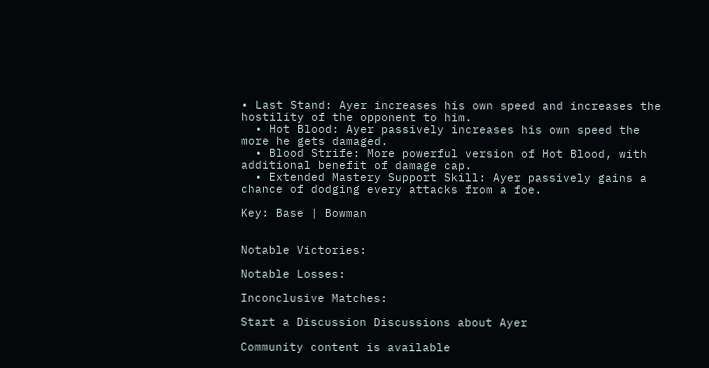• Last Stand: Ayer increases his own speed and increases the hostility of the opponent to him.
  • Hot Blood: Ayer passively increases his own speed the more he gets damaged.
  • Blood Strife: More powerful version of Hot Blood, with additional benefit of damage cap.
  • Extended Mastery Support Skill: Ayer passively gains a chance of dodging every attacks from a foe.

Key: Base | Bowman


Notable Victories:

Notable Losses:

Inconclusive Matches:

Start a Discussion Discussions about Ayer

Community content is available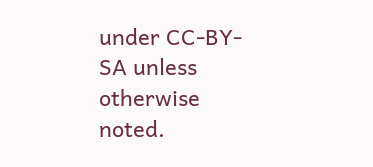under CC-BY-SA unless otherwise noted.